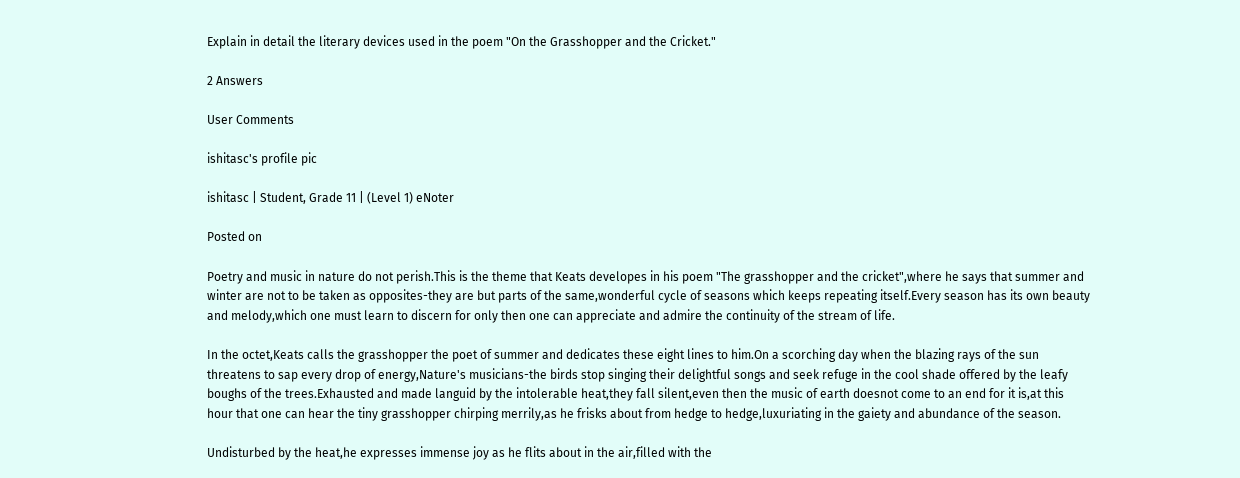Explain in detail the literary devices used in the poem "On the Grasshopper and the Cricket."

2 Answers

User Comments

ishitasc's profile pic

ishitasc | Student, Grade 11 | (Level 1) eNoter

Posted on

Poetry and music in nature do not perish.This is the theme that Keats developes in his poem "The grasshopper and the cricket",where he says that summer and winter are not to be taken as opposites-they are but parts of the same,wonderful cycle of seasons which keeps repeating itself.Every season has its own beauty and melody,which one must learn to discern for only then one can appreciate and admire the continuity of the stream of life.

In the octet,Keats calls the grasshopper the poet of summer and dedicates these eight lines to him.On a scorching day when the blazing rays of the sun threatens to sap every drop of energy,Nature's musicians-the birds stop singing their delightful songs and seek refuge in the cool shade offered by the leafy boughs of the trees.Exhausted and made languid by the intolerable heat,they fall silent,even then the music of earth doesnot come to an end for it is,at this hour that one can hear the tiny grasshopper chirping merrily,as he frisks about from hedge to hedge,luxuriating in the gaiety and abundance of the season.

Undisturbed by the heat,he expresses immense joy as he flits about in the air,filled with the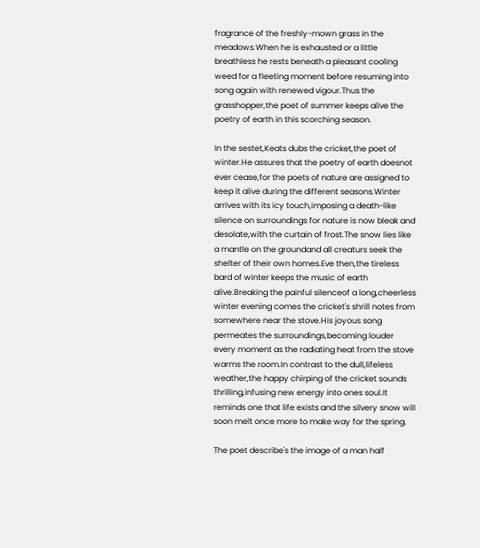fragrance of the freshly-mown grass in the meadows.When he is exhausted or a little breathless he rests beneath a pleasant cooling weed for a fleeting moment before resuming into song again with renewed vigour.Thus the grasshopper,the poet of summer keeps alive the poetry of earth in this scorching season.

In the sestet,Keats dubs the cricket,the poet of winter.He assures that the poetry of earth doesnot ever cease,for the poets of nature are assigned to keep it alive during the different seasons.Winter arrives with its icy touch,imposing a death-like silence on surroundings for nature is now bleak and desolate,with the curtain of frost.The snow lies like a mantle on the groundand all creaturs seek the shelter of their own homes.Eve then,the tireless bard of winter keeps the music of earth alive.Breaking the painful silenceof a long,cheerless winter evening comes the cricket's shrill notes from somewhere near the stove.His joyous song permeates the surroundings,becoming louder every moment as the radiating heat from the stove warms the room.In contrast to the dull,lifeless weather,the happy chirping of the cricket sounds thrilling,infusing new energy into ones soul.It reminds one that life exists and the silvery snow will soon melt once more to make way for the spring.

The poet describe's the image of a man half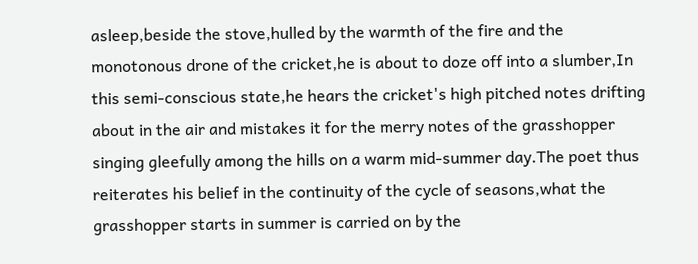asleep,beside the stove,hulled by the warmth of the fire and the monotonous drone of the cricket,he is about to doze off into a slumber,In this semi-conscious state,he hears the cricket's high pitched notes drifting about in the air and mistakes it for the merry notes of the grasshopper singing gleefully among the hills on a warm mid-summer day.The poet thus reiterates his belief in the continuity of the cycle of seasons,what the grasshopper starts in summer is carried on by the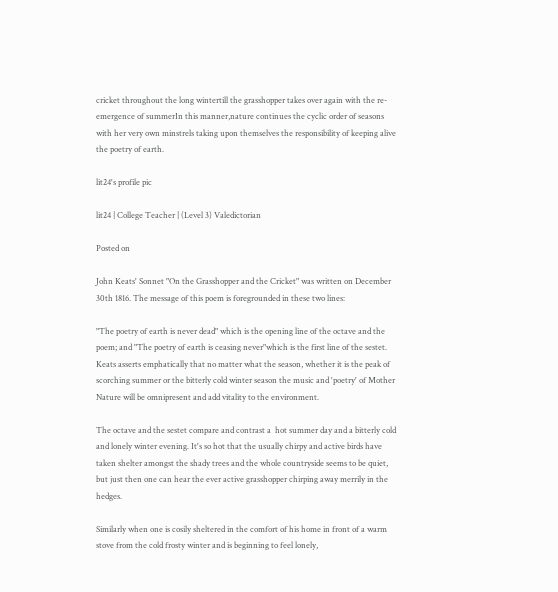cricket throughout the long wintertill the grasshopper takes over again with the re-emergence of summerIn this manner,nature continues the cyclic order of seasons with her very own minstrels taking upon themselves the responsibility of keeping alive the poetry of earth.

lit24's profile pic

lit24 | College Teacher | (Level 3) Valedictorian

Posted on

John Keats' Sonnet "On the Grasshopper and the Cricket" was written on December 30th 1816. The message of this poem is foregrounded in these two lines:

"The poetry of earth is never dead" which is the opening line of the octave and the poem; and "The poetry of earth is ceasing never"which is the first line of the sestet. Keats asserts emphatically that no matter what the season, whether it is the peak of scorching summer or the bitterly cold winter season the music and 'poetry' of Mother Nature will be omnipresent and add vitality to the environment.

The octave and the sestet compare and contrast a  hot summer day and a bitterly cold and lonely winter evening. It's so hot that the usually chirpy and active birds have taken shelter amongst the shady trees and the whole countryside seems to be quiet, but just then one can hear the ever active grasshopper chirping away merrily in the hedges.

Similarly when one is cosily sheltered in the comfort of his home in front of a warm stove from the cold frosty winter and is beginning to feel lonely,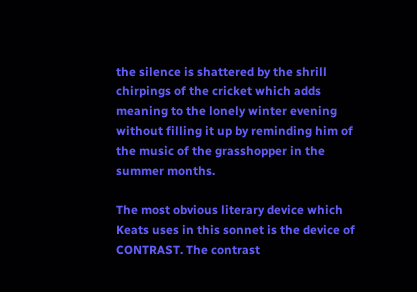the silence is shattered by the shrill chirpings of the cricket which adds meaning to the lonely winter evening without filling it up by reminding him of the music of the grasshopper in the summer months.

The most obvious literary device which Keats uses in this sonnet is the device of CONTRAST. The contrast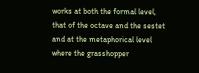works at both the formal level, that of the octave and the sestet and at the metaphorical level where the grasshopper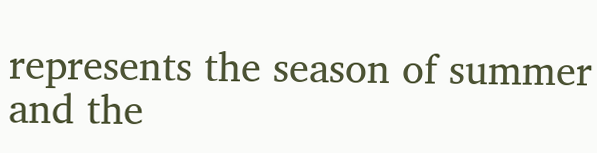represents the season of summer and the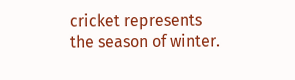cricket represents the season of winter.